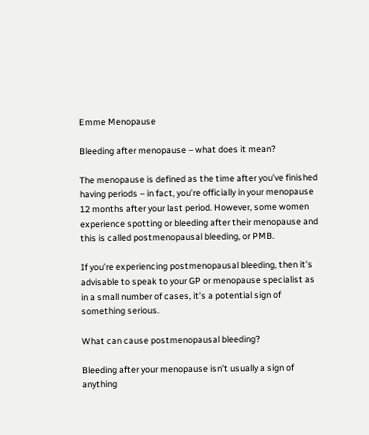Emme Menopause

Bleeding after menopause – what does it mean?

The menopause is defined as the time after you’ve finished having periods – in fact, you’re officially in your menopause 12 months after your last period. However, some women experience spotting or bleeding after their menopause and this is called postmenopausal bleeding, or PMB.

If you’re experiencing postmenopausal bleeding, then it’s advisable to speak to your GP or menopause specialist as in a small number of cases, it’s a potential sign of something serious.

What can cause postmenopausal bleeding?

Bleeding after your menopause isn’t usually a sign of anything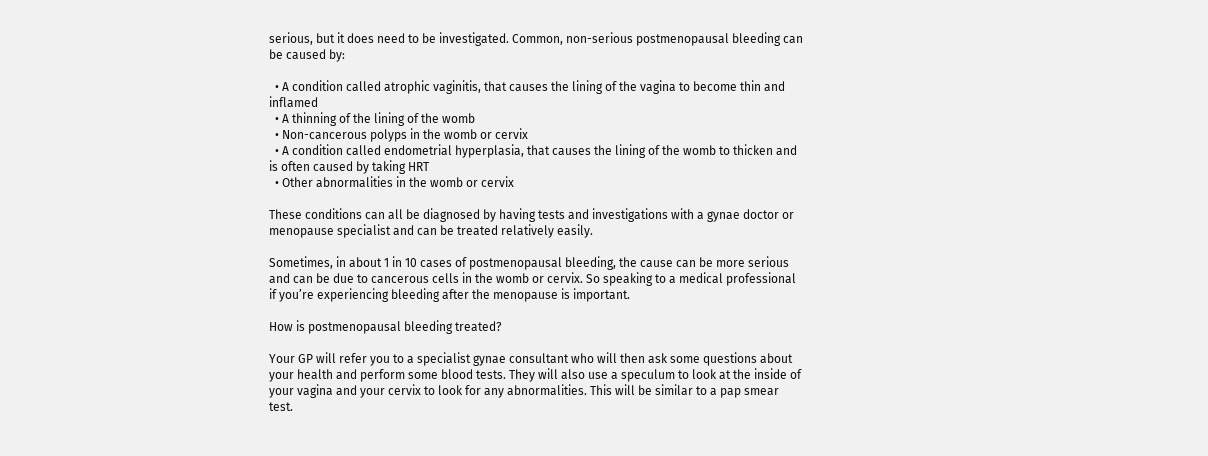serious, but it does need to be investigated. Common, non-serious postmenopausal bleeding can be caused by:

  • A condition called atrophic vaginitis, that causes the lining of the vagina to become thin and inflamed
  • A thinning of the lining of the womb
  • Non-cancerous polyps in the womb or cervix
  • A condition called endometrial hyperplasia, that causes the lining of the womb to thicken and is often caused by taking HRT
  • Other abnormalities in the womb or cervix

These conditions can all be diagnosed by having tests and investigations with a gynae doctor or menopause specialist and can be treated relatively easily.

Sometimes, in about 1 in 10 cases of postmenopausal bleeding, the cause can be more serious and can be due to cancerous cells in the womb or cervix. So speaking to a medical professional if you’re experiencing bleeding after the menopause is important.

How is postmenopausal bleeding treated?

Your GP will refer you to a specialist gynae consultant who will then ask some questions about your health and perform some blood tests. They will also use a speculum to look at the inside of your vagina and your cervix to look for any abnormalities. This will be similar to a pap smear test.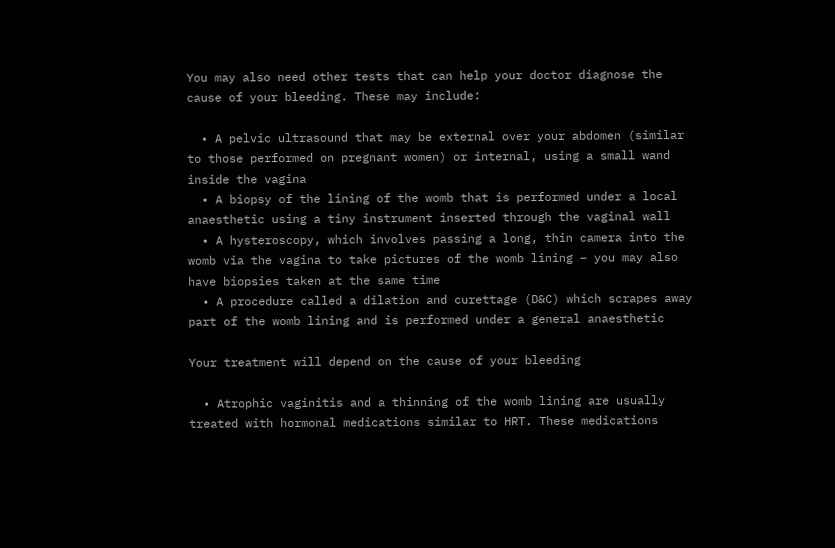You may also need other tests that can help your doctor diagnose the cause of your bleeding. These may include:

  • A pelvic ultrasound that may be external over your abdomen (similar to those performed on pregnant women) or internal, using a small wand inside the vagina
  • A biopsy of the lining of the womb that is performed under a local anaesthetic using a tiny instrument inserted through the vaginal wall
  • A hysteroscopy, which involves passing a long, thin camera into the womb via the vagina to take pictures of the womb lining – you may also have biopsies taken at the same time
  • A procedure called a dilation and curettage (D&C) which scrapes away part of the womb lining and is performed under a general anaesthetic

Your treatment will depend on the cause of your bleeding

  • Atrophic vaginitis and a thinning of the womb lining are usually treated with hormonal medications similar to HRT. These medications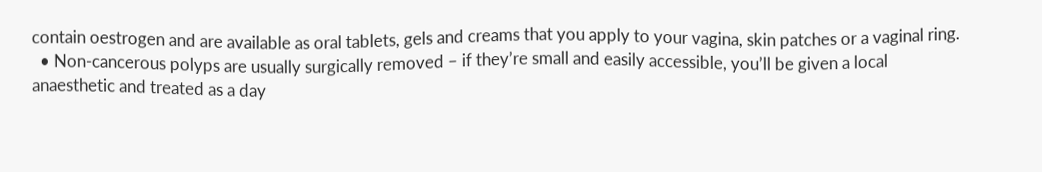contain oestrogen and are available as oral tablets, gels and creams that you apply to your vagina, skin patches or a vaginal ring.
  • Non-cancerous polyps are usually surgically removed – if they’re small and easily accessible, you’ll be given a local anaesthetic and treated as a day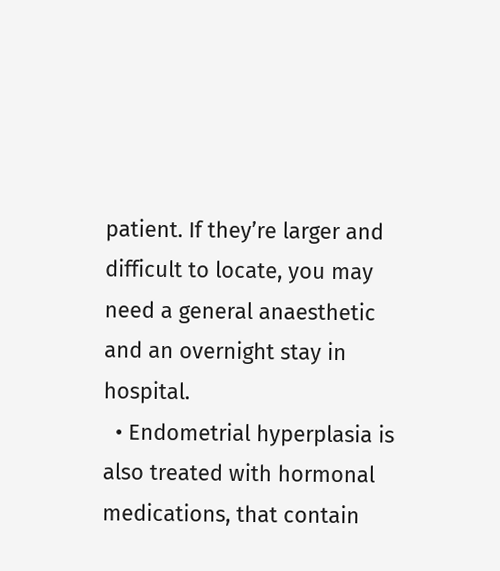patient. If they’re larger and difficult to locate, you may need a general anaesthetic and an overnight stay in hospital.
  • Endometrial hyperplasia is also treated with hormonal medications, that contain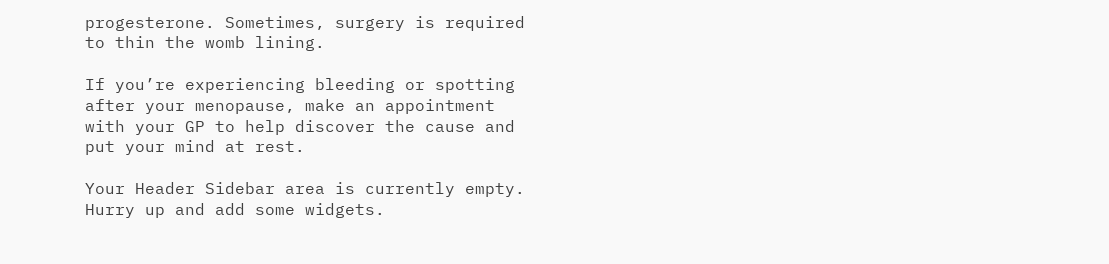progesterone. Sometimes, surgery is required to thin the womb lining.

If you’re experiencing bleeding or spotting after your menopause, make an appointment with your GP to help discover the cause and put your mind at rest.

Your Header Sidebar area is currently empty. Hurry up and add some widgets.